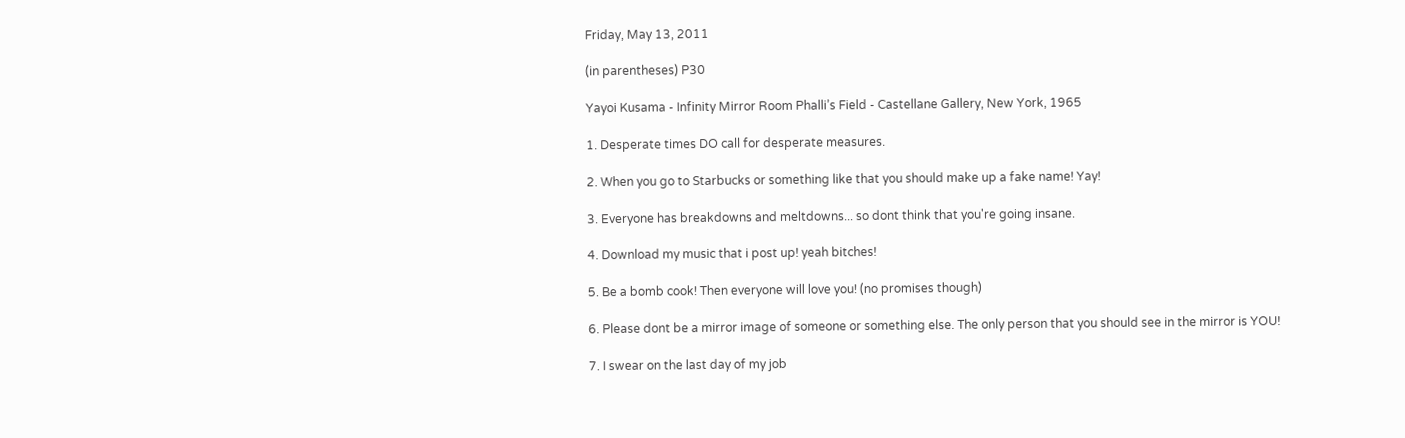Friday, May 13, 2011

(in parentheses) P30

Yayoi Kusama - Infinity Mirror Room Phalli’s Field - Castellane Gallery, New York, 1965

1. Desperate times DO call for desperate measures.

2. When you go to Starbucks or something like that you should make up a fake name! Yay!

3. Everyone has breakdowns and meltdowns... so dont think that you're going insane.

4. Download my music that i post up! yeah bitches!

5. Be a bomb cook! Then everyone will love you! (no promises though)

6. Please dont be a mirror image of someone or something else. The only person that you should see in the mirror is YOU!

7. I swear on the last day of my job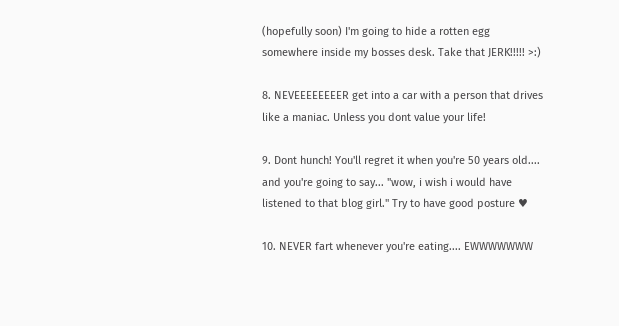(hopefully soon) I'm going to hide a rotten egg somewhere inside my bosses desk. Take that JERK!!!!! >:)

8. NEVEEEEEEEER get into a car with a person that drives like a maniac. Unless you dont value your life!

9. Dont hunch! You'll regret it when you're 50 years old.... and you're going to say... "wow, i wish i would have listened to that blog girl." Try to have good posture ♥

10. NEVER fart whenever you're eating.... EWWWWWWW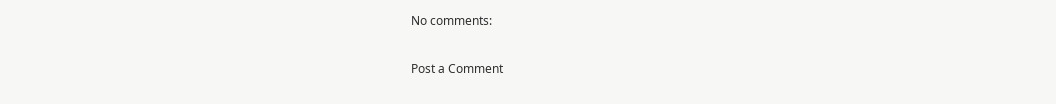No comments:

Post a Comment